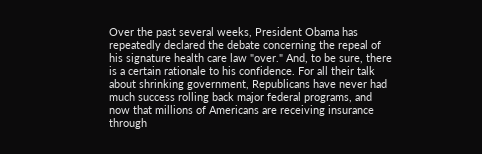Over the past several weeks, President Obama has repeatedly declared the debate concerning the repeal of his signature health care law "over." And, to be sure, there is a certain rationale to his confidence. For all their talk about shrinking government, Republicans have never had much success rolling back major federal programs, and now that millions of Americans are receiving insurance through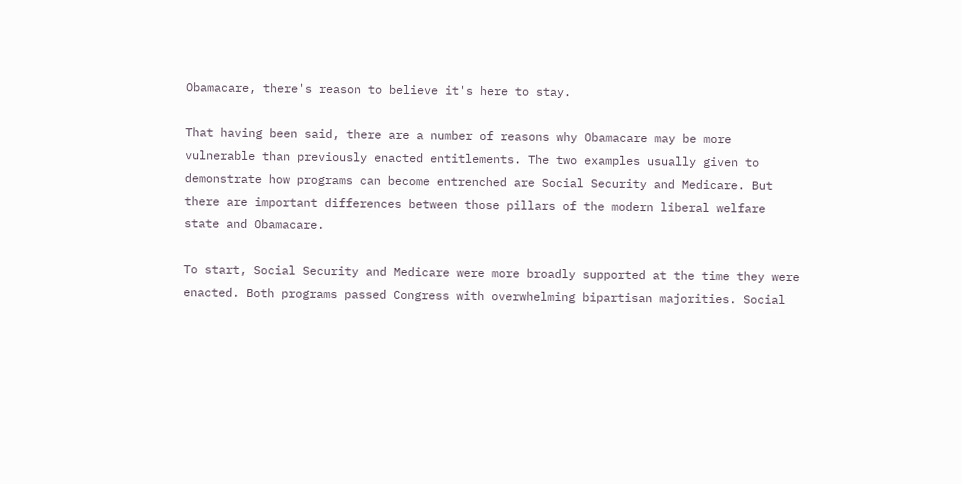Obamacare, there's reason to believe it's here to stay.

That having been said, there are a number of reasons why Obamacare may be more vulnerable than previously enacted entitlements. The two examples usually given to demonstrate how programs can become entrenched are Social Security and Medicare. But there are important differences between those pillars of the modern liberal welfare state and Obamacare.

To start, Social Security and Medicare were more broadly supported at the time they were enacted. Both programs passed Congress with overwhelming bipartisan majorities. Social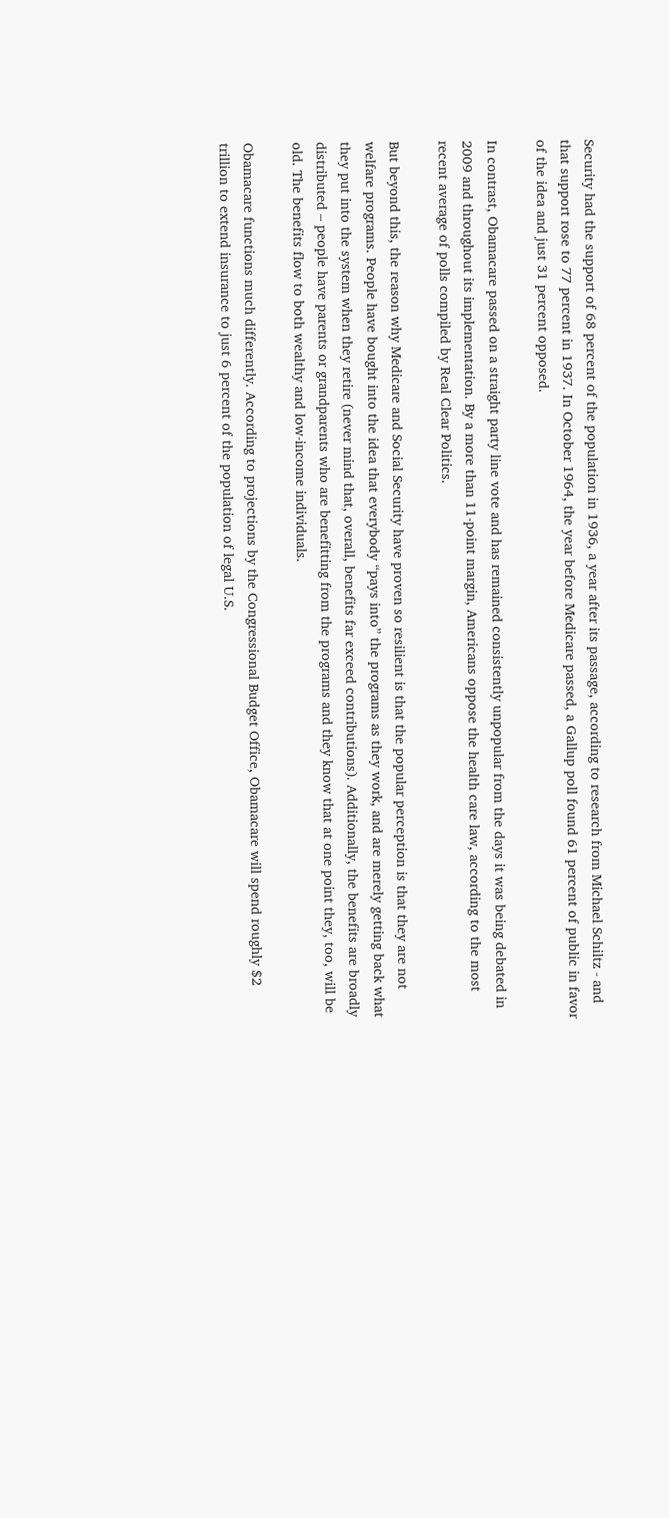Security had the support of 68 percent of the population in 1936, a year after its passage, according to research from Michael Schiltz - and that support rose to 77 percent in 1937. In October 1964, the year before Medicare passed, a Gallup poll found 61 percent of public in favor of the idea and just 31 percent opposed.

In contrast, Obamacare passed on a straight party line vote and has remained consistently unpopular from the days it was being debated in 2009 and throughout its implementation. By a more than 11-point margin, Americans oppose the health care law, according to the most recent average of polls compiled by Real Clear Politics.

But beyond this, the reason why Medicare and Social Security have proven so resilient is that the popular perception is that they are not welfare programs. People have bought into the idea that everybody “pays into” the programs as they work, and are merely getting back what they put into the system when they retire (never mind that, overall, benefits far exceed contributions). Additionally, the benefits are broadly distributed – people have parents or grandparents who are benefitting from the programs and they know that at one point they, too, will be old. The benefits flow to both wealthy and low-income individuals.

Obamacare functions much differently. According to projections by the Congressional Budget Office, Obamacare will spend roughly $2 trillion to extend insurance to just 6 percent of the population of legal U.S.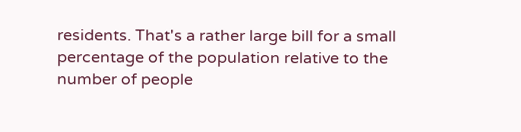residents. That's a rather large bill for a small percentage of the population relative to the number of people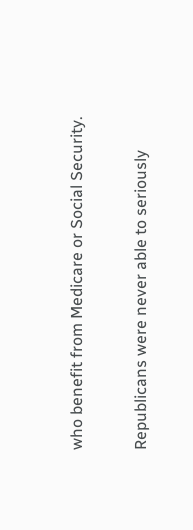who benefit from Medicare or Social Security.

Republicans were never able to seriously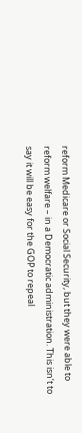reform Medicare or Social Security, but they were able to reform welfare – in a Democratic administration. This isn’t to say it will be easy for the GOP to repeal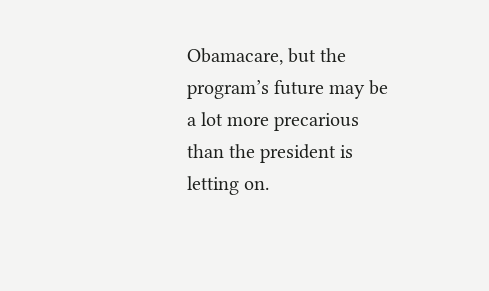Obamacare, but the program’s future may be a lot more precarious than the president is letting on.